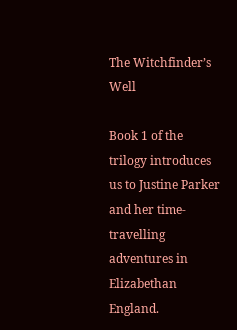The Witchfinder’s Well

Book 1 of the trilogy introduces us to Justine Parker and her time-travelling adventures in Elizabethan England.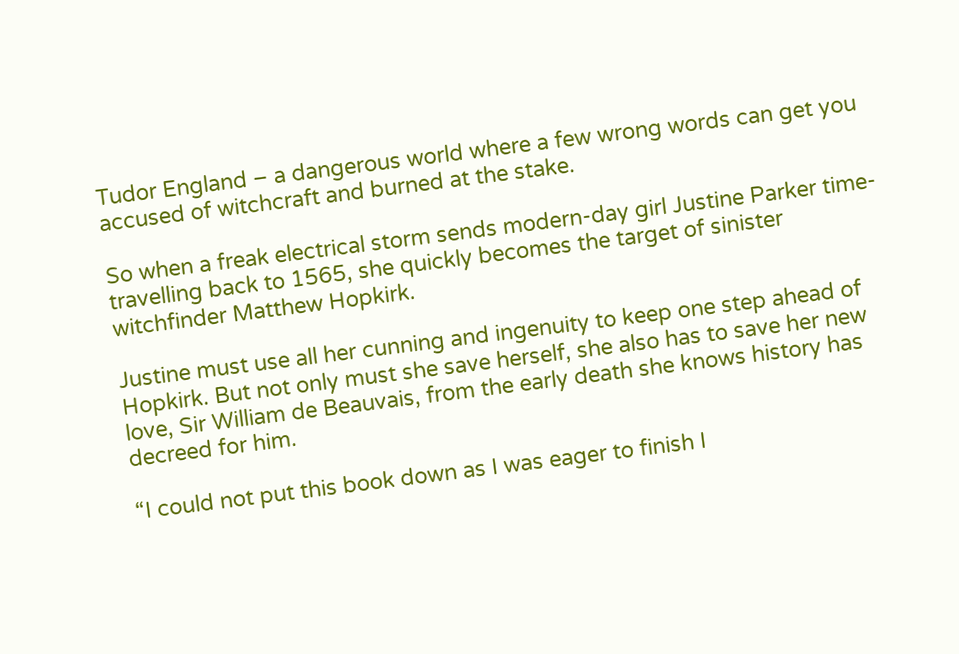Tudor England – a dangerous world where a few wrong words can get you accused of witchcraft and burned at the stake.

So when a freak electrical storm sends modern-day girl Justine Parker time-travelling back to 1565, she quickly becomes the target of sinister witchfinder Matthew Hopkirk.

Justine must use all her cunning and ingenuity to keep one step ahead of Hopkirk. But not only must she save herself, she also has to save her new love, Sir William de Beauvais, from the early death she knows history has decreed for him.

“I could not put this book down as I was eager to finish I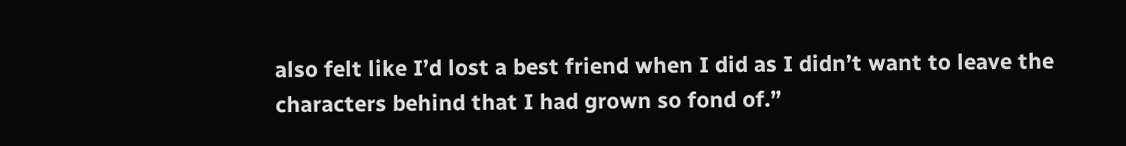also felt like I’d lost a best friend when I did as I didn’t want to leave the characters behind that I had grown so fond of.”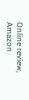Online review, Amazon